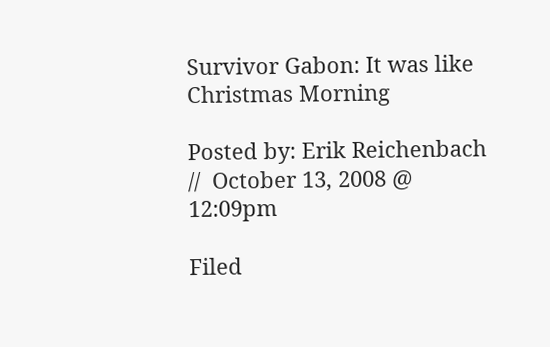Survivor Gabon: It was like Christmas Morning

Posted by: Erik Reichenbach  //  October 13, 2008 @ 12:09pm

Filed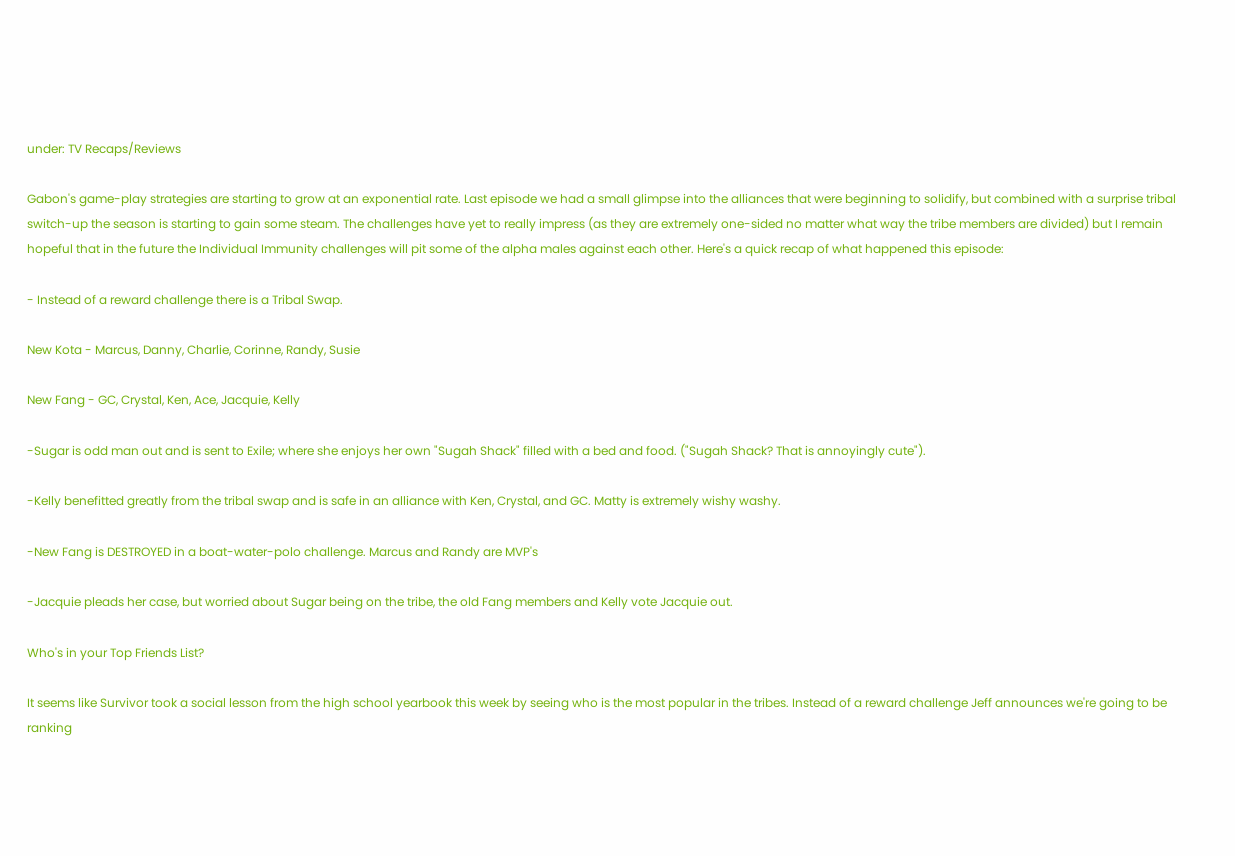under: TV Recaps/Reviews

Gabon's game-play strategies are starting to grow at an exponential rate. Last episode we had a small glimpse into the alliances that were beginning to solidify, but combined with a surprise tribal switch-up the season is starting to gain some steam. The challenges have yet to really impress (as they are extremely one-sided no matter what way the tribe members are divided) but I remain hopeful that in the future the Individual Immunity challenges will pit some of the alpha males against each other. Here's a quick recap of what happened this episode:

- Instead of a reward challenge there is a Tribal Swap.

New Kota - Marcus, Danny, Charlie, Corinne, Randy, Susie

New Fang - GC, Crystal, Ken, Ace, Jacquie, Kelly

-Sugar is odd man out and is sent to Exile; where she enjoys her own "Sugah Shack" filled with a bed and food. ("Sugah Shack? That is annoyingly cute").

-Kelly benefitted greatly from the tribal swap and is safe in an alliance with Ken, Crystal, and GC. Matty is extremely wishy washy.

-New Fang is DESTROYED in a boat-water-polo challenge. Marcus and Randy are MVP's

-Jacquie pleads her case, but worried about Sugar being on the tribe, the old Fang members and Kelly vote Jacquie out.

Who's in your Top Friends List?

It seems like Survivor took a social lesson from the high school yearbook this week by seeing who is the most popular in the tribes. Instead of a reward challenge Jeff announces we're going to be ranking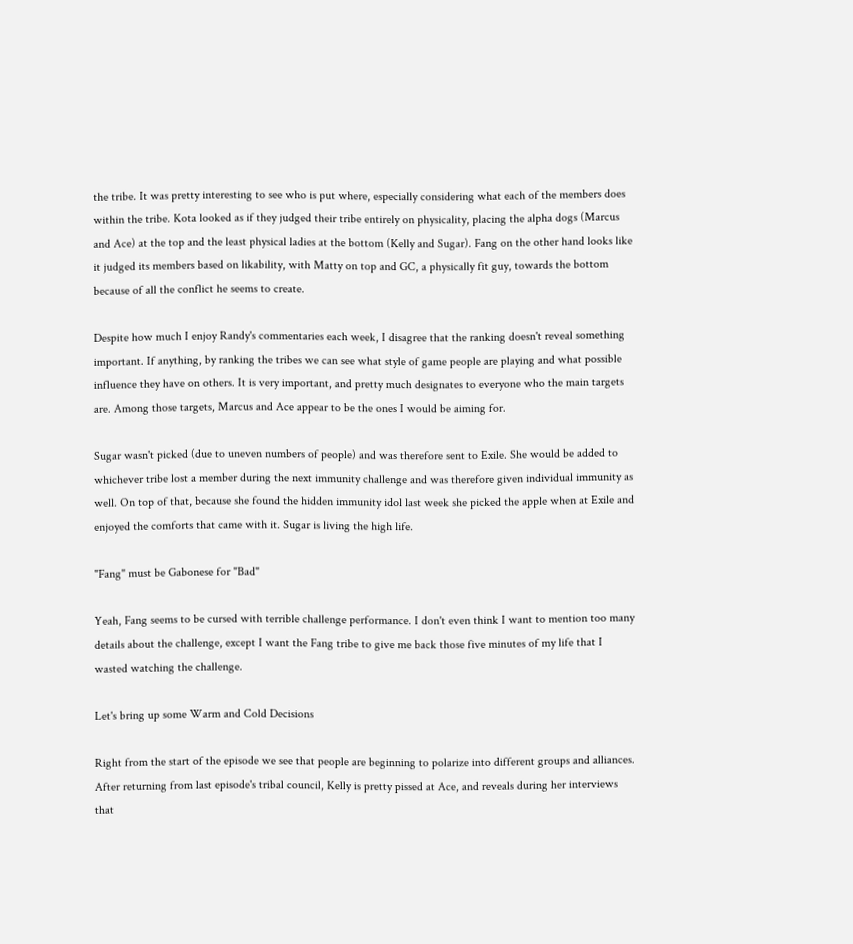the tribe. It was pretty interesting to see who is put where, especially considering what each of the members does within the tribe. Kota looked as if they judged their tribe entirely on physicality, placing the alpha dogs (Marcus and Ace) at the top and the least physical ladies at the bottom (Kelly and Sugar). Fang on the other hand looks like it judged its members based on likability, with Matty on top and GC, a physically fit guy, towards the bottom because of all the conflict he seems to create.

Despite how much I enjoy Randy's commentaries each week, I disagree that the ranking doesn't reveal something important. If anything, by ranking the tribes we can see what style of game people are playing and what possible influence they have on others. It is very important, and pretty much designates to everyone who the main targets are. Among those targets, Marcus and Ace appear to be the ones I would be aiming for.

Sugar wasn't picked (due to uneven numbers of people) and was therefore sent to Exile. She would be added to whichever tribe lost a member during the next immunity challenge and was therefore given individual immunity as well. On top of that, because she found the hidden immunity idol last week she picked the apple when at Exile and enjoyed the comforts that came with it. Sugar is living the high life.

"Fang" must be Gabonese for "Bad"

Yeah, Fang seems to be cursed with terrible challenge performance. I don't even think I want to mention too many details about the challenge, except I want the Fang tribe to give me back those five minutes of my life that I wasted watching the challenge.

Let's bring up some Warm and Cold Decisions

Right from the start of the episode we see that people are beginning to polarize into different groups and alliances. After returning from last episode's tribal council, Kelly is pretty pissed at Ace, and reveals during her interviews that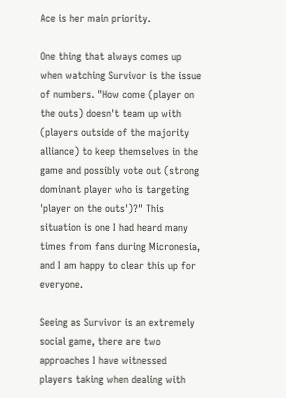Ace is her main priority.

One thing that always comes up when watching Survivor is the issue of numbers. "How come (player on the outs) doesn't team up with (players outside of the majority alliance) to keep themselves in the game and possibly vote out (strong dominant player who is targeting 'player on the outs')?" This situation is one I had heard many times from fans during Micronesia, and I am happy to clear this up for everyone.

Seeing as Survivor is an extremely social game, there are two approaches I have witnessed players taking when dealing with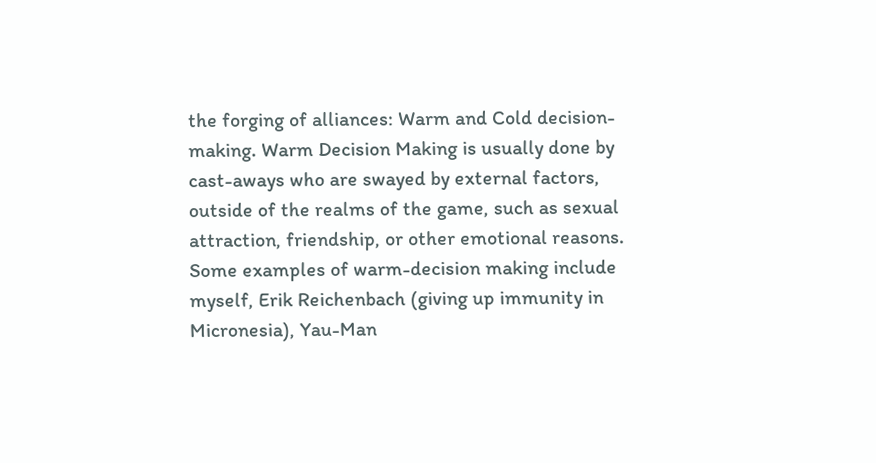the forging of alliances: Warm and Cold decision-making. Warm Decision Making is usually done by cast-aways who are swayed by external factors, outside of the realms of the game, such as sexual attraction, friendship, or other emotional reasons. Some examples of warm-decision making include myself, Erik Reichenbach (giving up immunity in Micronesia), Yau-Man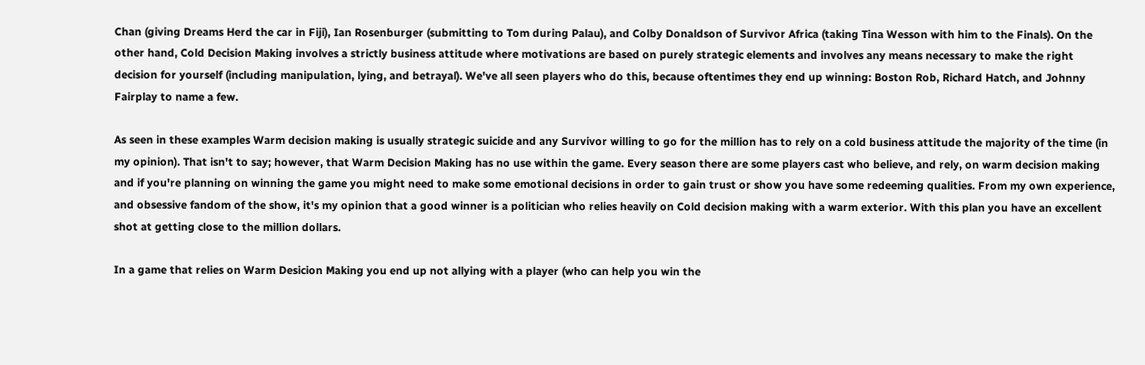Chan (giving Dreams Herd the car in Fiji), Ian Rosenburger (submitting to Tom during Palau), and Colby Donaldson of Survivor Africa (taking Tina Wesson with him to the Finals). On the other hand, Cold Decision Making involves a strictly business attitude where motivations are based on purely strategic elements and involves any means necessary to make the right decision for yourself (including manipulation, lying, and betrayal). We've all seen players who do this, because oftentimes they end up winning: Boston Rob, Richard Hatch, and Johnny Fairplay to name a few.

As seen in these examples Warm decision making is usually strategic suicide and any Survivor willing to go for the million has to rely on a cold business attitude the majority of the time (in my opinion). That isn't to say; however, that Warm Decision Making has no use within the game. Every season there are some players cast who believe, and rely, on warm decision making and if you're planning on winning the game you might need to make some emotional decisions in order to gain trust or show you have some redeeming qualities. From my own experience, and obsessive fandom of the show, it's my opinion that a good winner is a politician who relies heavily on Cold decision making with a warm exterior. With this plan you have an excellent shot at getting close to the million dollars.

In a game that relies on Warm Desicion Making you end up not allying with a player (who can help you win the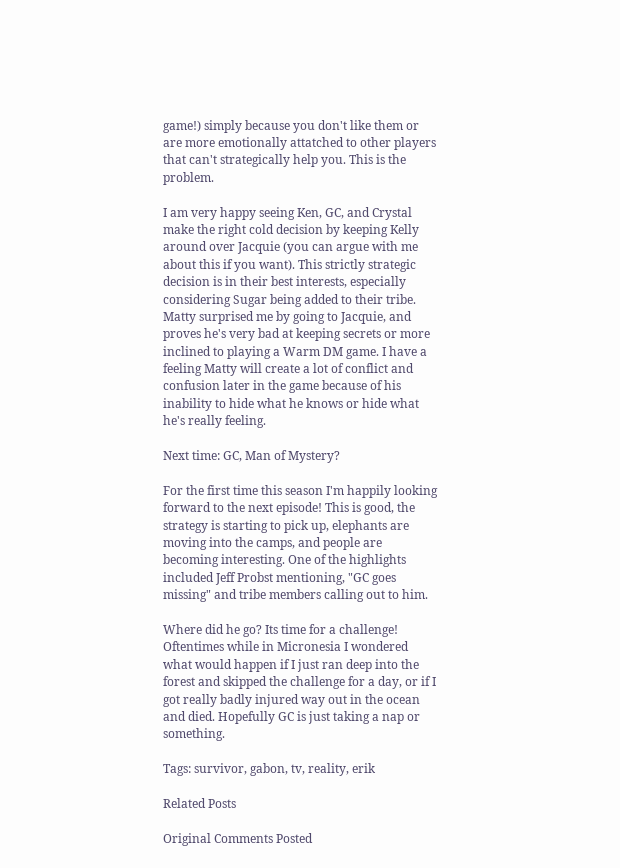game!) simply because you don't like them or are more emotionally attatched to other players that can't strategically help you. This is the problem.

I am very happy seeing Ken, GC, and Crystal make the right cold decision by keeping Kelly around over Jacquie (you can argue with me about this if you want). This strictly strategic decision is in their best interests, especially considering Sugar being added to their tribe. Matty surprised me by going to Jacquie, and proves he's very bad at keeping secrets or more inclined to playing a Warm DM game. I have a feeling Matty will create a lot of conflict and confusion later in the game because of his inability to hide what he knows or hide what he's really feeling.

Next time: GC, Man of Mystery?

For the first time this season I'm happily looking forward to the next episode! This is good, the strategy is starting to pick up, elephants are moving into the camps, and people are becoming interesting. One of the highlights included Jeff Probst mentioning, "GC goes missing" and tribe members calling out to him.

Where did he go? Its time for a challenge! Oftentimes while in Micronesia I wondered what would happen if I just ran deep into the forest and skipped the challenge for a day, or if I got really badly injured way out in the ocean and died. Hopefully GC is just taking a nap or something.

Tags: survivor, gabon, tv, reality, erik

Related Posts

Original Comments Posted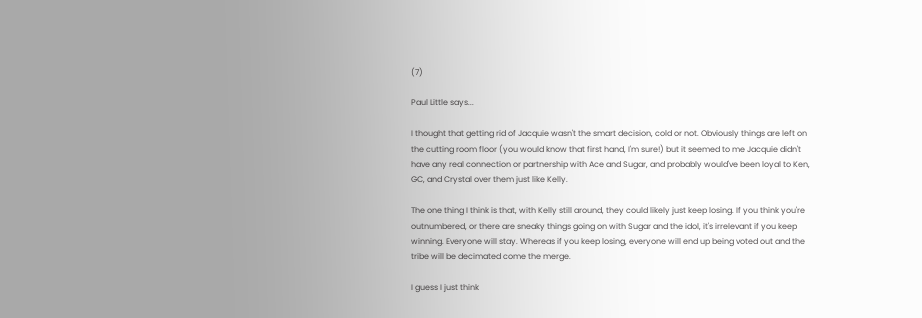(7)

Paul Little says...

I thought that getting rid of Jacquie wasn't the smart decision, cold or not. Obviously things are left on the cutting room floor (you would know that first hand, I'm sure!) but it seemed to me Jacquie didn't have any real connection or partnership with Ace and Sugar, and probably would've been loyal to Ken, GC, and Crystal over them just like Kelly.

The one thing I think is that, with Kelly still around, they could likely just keep losing. If you think you're outnumbered, or there are sneaky things going on with Sugar and the idol, it's irrelevant if you keep winning. Everyone will stay. Whereas if you keep losing, everyone will end up being voted out and the tribe will be decimated come the merge.

I guess I just think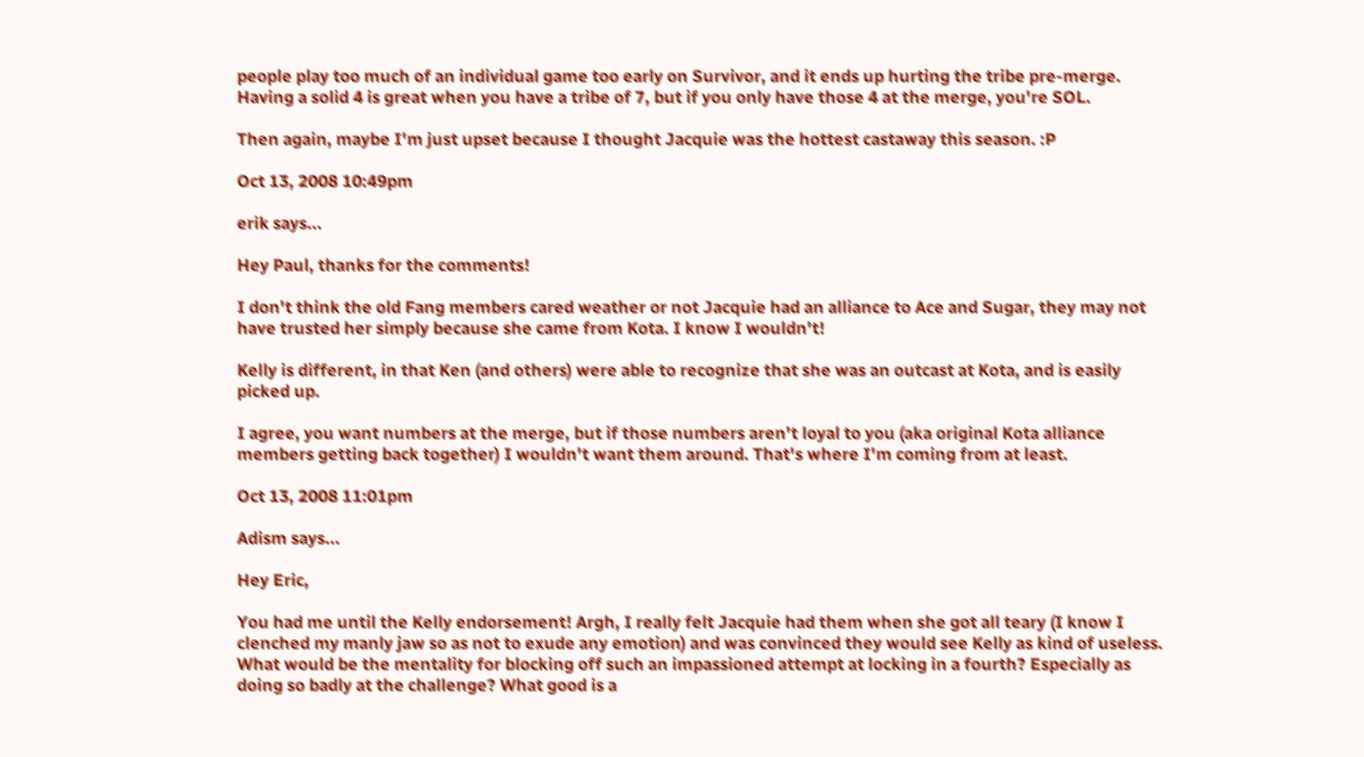people play too much of an individual game too early on Survivor, and it ends up hurting the tribe pre-merge. Having a solid 4 is great when you have a tribe of 7, but if you only have those 4 at the merge, you're SOL.

Then again, maybe I'm just upset because I thought Jacquie was the hottest castaway this season. :P

Oct 13, 2008 10:49pm

erik says...

Hey Paul, thanks for the comments!

I don't think the old Fang members cared weather or not Jacquie had an alliance to Ace and Sugar, they may not have trusted her simply because she came from Kota. I know I wouldn't!

Kelly is different, in that Ken (and others) were able to recognize that she was an outcast at Kota, and is easily picked up.

I agree, you want numbers at the merge, but if those numbers aren't loyal to you (aka original Kota alliance members getting back together) I wouldn't want them around. That's where I'm coming from at least.

Oct 13, 2008 11:01pm

Adism says...

Hey Eric,

You had me until the Kelly endorsement! Argh, I really felt Jacquie had them when she got all teary (I know I clenched my manly jaw so as not to exude any emotion) and was convinced they would see Kelly as kind of useless. What would be the mentality for blocking off such an impassioned attempt at locking in a fourth? Especially as doing so badly at the challenge? What good is a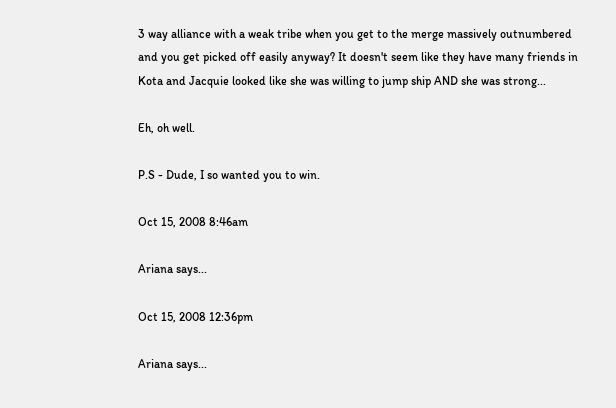3 way alliance with a weak tribe when you get to the merge massively outnumbered and you get picked off easily anyway? It doesn't seem like they have many friends in Kota and Jacquie looked like she was willing to jump ship AND she was strong...

Eh, oh well.

P.S - Dude, I so wanted you to win.

Oct 15, 2008 8:46am

Ariana says...

Oct 15, 2008 12:36pm

Ariana says...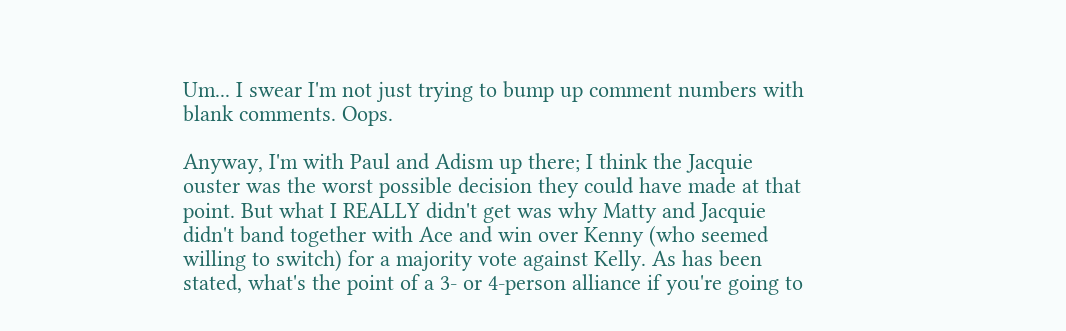Um... I swear I'm not just trying to bump up comment numbers with blank comments. Oops.

Anyway, I'm with Paul and Adism up there; I think the Jacquie ouster was the worst possible decision they could have made at that point. But what I REALLY didn't get was why Matty and Jacquie didn't band together with Ace and win over Kenny (who seemed willing to switch) for a majority vote against Kelly. As has been stated, what's the point of a 3- or 4-person alliance if you're going to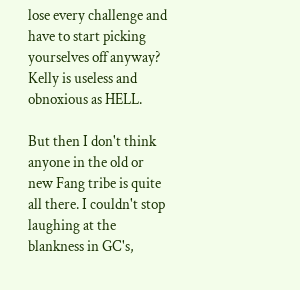lose every challenge and have to start picking yourselves off anyway? Kelly is useless and obnoxious as HELL.

But then I don't think anyone in the old or new Fang tribe is quite all there. I couldn't stop laughing at the blankness in GC's,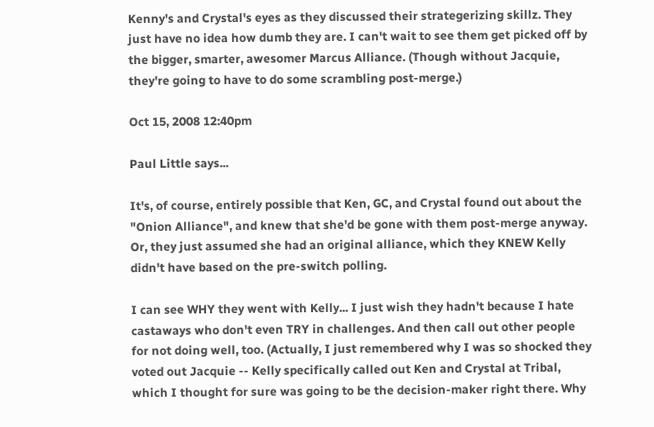Kenny's and Crystal's eyes as they discussed their strategerizing skillz. They just have no idea how dumb they are. I can't wait to see them get picked off by the bigger, smarter, awesomer Marcus Alliance. (Though without Jacquie, they're going to have to do some scrambling post-merge.)

Oct 15, 2008 12:40pm

Paul Little says...

It's, of course, entirely possible that Ken, GC, and Crystal found out about the "Onion Alliance", and knew that she'd be gone with them post-merge anyway. Or, they just assumed she had an original alliance, which they KNEW Kelly didn't have based on the pre-switch polling.

I can see WHY they went with Kelly... I just wish they hadn't because I hate castaways who don't even TRY in challenges. And then call out other people for not doing well, too. (Actually, I just remembered why I was so shocked they voted out Jacquie -- Kelly specifically called out Ken and Crystal at Tribal, which I thought for sure was going to be the decision-maker right there. Why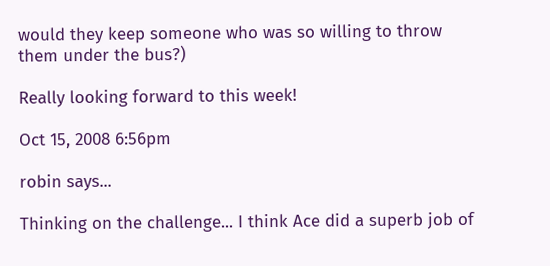would they keep someone who was so willing to throw them under the bus?)

Really looking forward to this week!

Oct 15, 2008 6:56pm

robin says...

Thinking on the challenge... I think Ace did a superb job of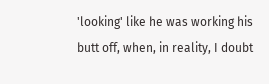'looking' like he was working his butt off, when, in reality, I doubt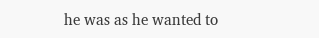he was as he wanted to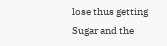lose thus getting Sugar and the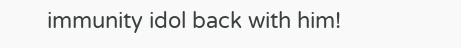immunity idol back with him!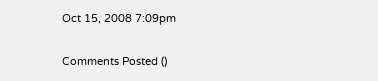Oct 15, 2008 7:09pm

Comments Posted ()